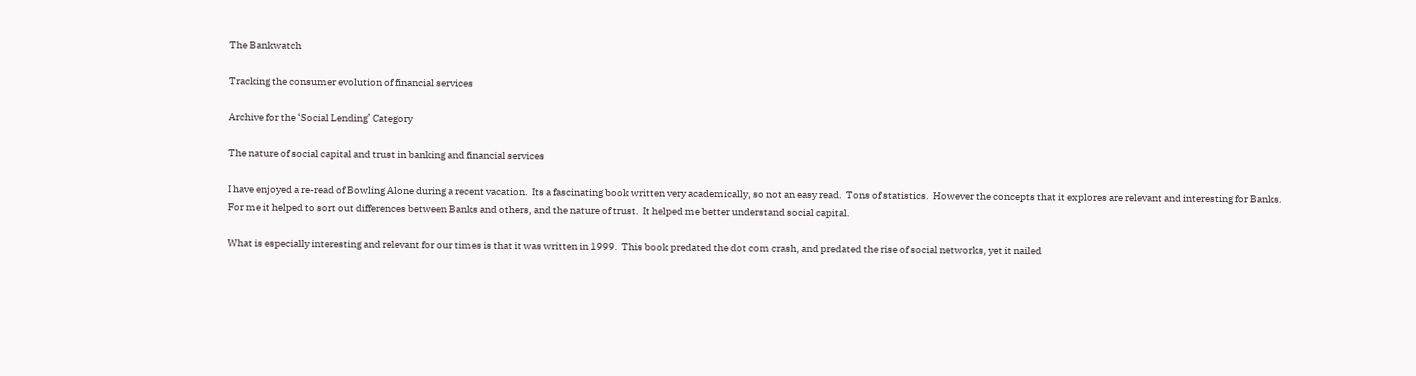The Bankwatch

Tracking the consumer evolution of financial services

Archive for the ‘Social Lending’ Category

The nature of social capital and trust in banking and financial services

I have enjoyed a re-read of Bowling Alone during a recent vacation.  Its a fascinating book written very academically, so not an easy read.  Tons of statistics.  However the concepts that it explores are relevant and interesting for Banks.  For me it helped to sort out differences between Banks and others, and the nature of trust.  It helped me better understand social capital.

What is especially interesting and relevant for our times is that it was written in 1999.  This book predated the dot com crash, and predated the rise of social networks, yet it nailed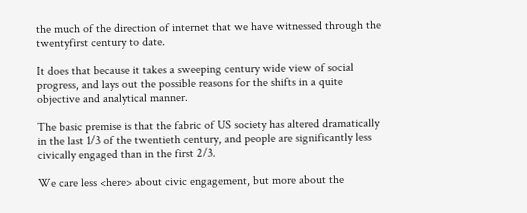the much of the direction of internet that we have witnessed through the twentyfirst century to date.

It does that because it takes a sweeping century wide view of social progress, and lays out the possible reasons for the shifts in a quite objective and analytical manner.

The basic premise is that the fabric of US society has altered dramatically in the last 1/3 of the twentieth century, and people are significantly less civically engaged than in the first 2/3.

We care less <here> about civic engagement, but more about the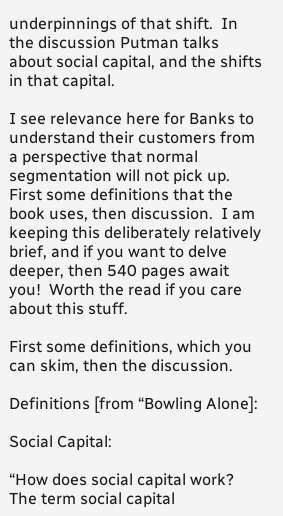underpinnings of that shift.  In the discussion Putman talks about social capital, and the shifts in that capital.

I see relevance here for Banks to understand their customers from a perspective that normal segmentation will not pick up.  First some definitions that the book uses, then discussion.  I am keeping this deliberately relatively brief, and if you want to delve deeper, then 540 pages await you!  Worth the read if you care about this stuff.

First some definitions, which you can skim, then the discussion.

Definitions [from “Bowling Alone]:

Social Capital:

“How does social capital work?
The term social capital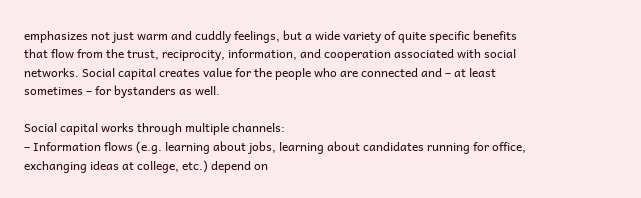emphasizes not just warm and cuddly feelings, but a wide variety of quite specific benefits that flow from the trust, reciprocity, information, and cooperation associated with social networks. Social capital creates value for the people who are connected and – at least sometimes – for bystanders as well.

Social capital works through multiple channels:
– Information flows (e.g. learning about jobs, learning about candidates running for office, exchanging ideas at college, etc.) depend on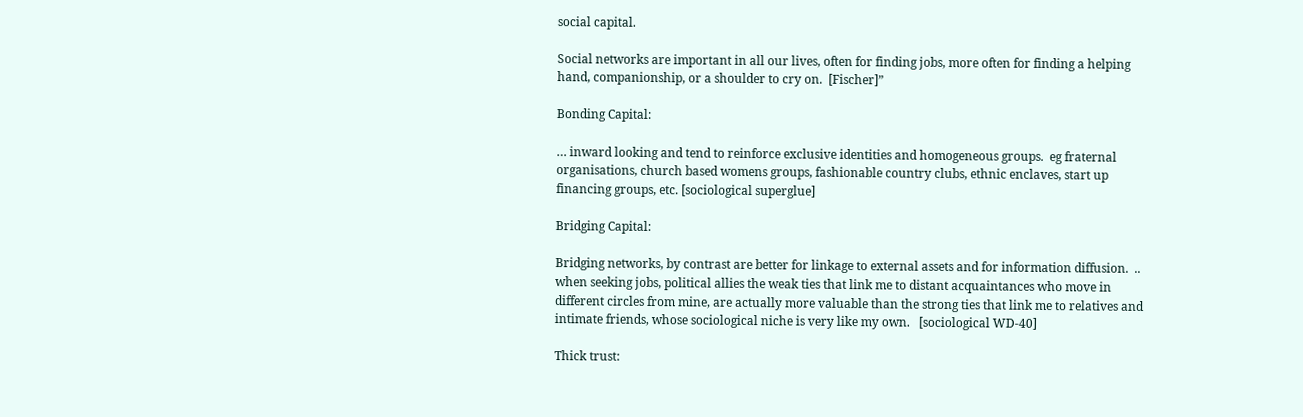social capital.

Social networks are important in all our lives, often for finding jobs, more often for finding a helping hand, companionship, or a shoulder to cry on.  [Fischer]”

Bonding Capital:

… inward looking and tend to reinforce exclusive identities and homogeneous groups.  eg fraternal organisations, church based womens groups, fashionable country clubs, ethnic enclaves, start up financing groups, etc. [sociological superglue]

Bridging Capital:

Bridging networks, by contrast are better for linkage to external assets and for information diffusion.  .. when seeking jobs, political allies the weak ties that link me to distant acquaintances who move in different circles from mine, are actually more valuable than the strong ties that link me to relatives and intimate friends, whose sociological niche is very like my own.   [sociological WD-40]

Thick trust: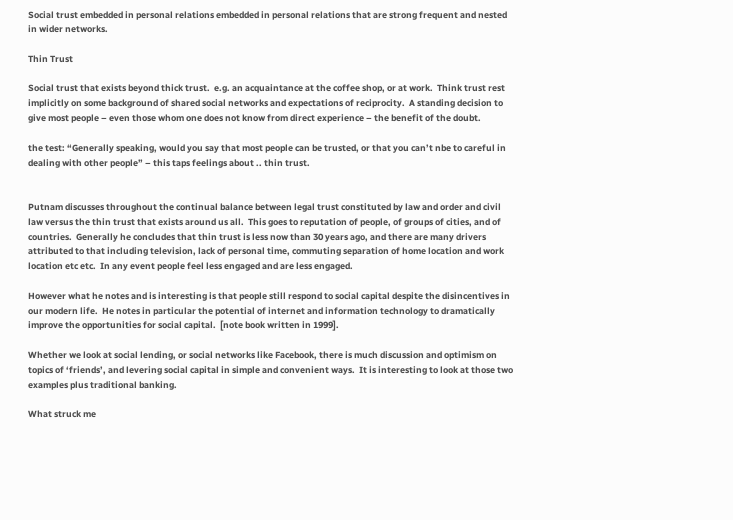Social trust embedded in personal relations embedded in personal relations that are strong frequent and nested in wider networks.

Thin Trust

Social trust that exists beyond thick trust.  e.g. an acquaintance at the coffee shop, or at work.  Think trust rest implicitly on some background of shared social networks and expectations of reciprocity.  A standing decision to give most people – even those whom one does not know from direct experience – the benefit of the doubt.

the test: “Generally speaking, would you say that most people can be trusted, or that you can’t nbe to careful in dealing with other people” – this taps feelings about .. thin trust.


Putnam discusses throughout the continual balance between legal trust constituted by law and order and civil law versus the thin trust that exists around us all.  This goes to reputation of people, of groups of cities, and of countries.  Generally he concludes that thin trust is less now than 30 years ago, and there are many drivers attributed to that including television, lack of personal time, commuting separation of home location and work location etc etc.  In any event people feel less engaged and are less engaged.

However what he notes and is interesting is that people still respond to social capital despite the disincentives in our modern life.  He notes in particular the potential of internet and information technology to dramatically improve the opportunities for social capital.  [note book written in 1999].

Whether we look at social lending, or social networks like Facebook, there is much discussion and optimism on topics of ‘friends’, and levering social capital in simple and convenient ways.  It is interesting to look at those two examples plus traditional banking.

What struck me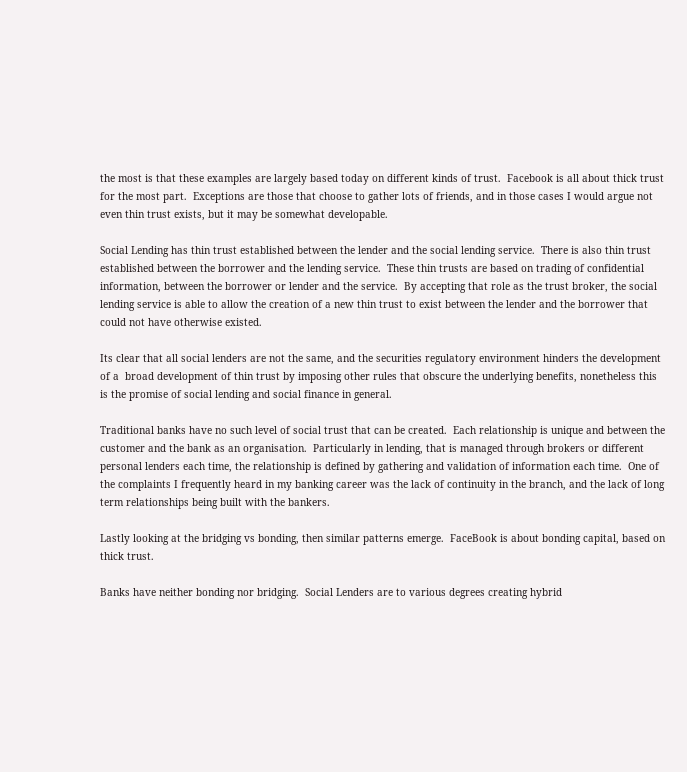the most is that these examples are largely based today on different kinds of trust.  Facebook is all about thick trust for the most part.  Exceptions are those that choose to gather lots of friends, and in those cases I would argue not even thin trust exists, but it may be somewhat developable.

Social Lending has thin trust established between the lender and the social lending service.  There is also thin trust established between the borrower and the lending service.  These thin trusts are based on trading of confidential information, between the borrower or lender and the service.  By accepting that role as the trust broker, the social lending service is able to allow the creation of a new thin trust to exist between the lender and the borrower that could not have otherwise existed.

Its clear that all social lenders are not the same, and the securities regulatory environment hinders the development of a  broad development of thin trust by imposing other rules that obscure the underlying benefits, nonetheless this is the promise of social lending and social finance in general.

Traditional banks have no such level of social trust that can be created.  Each relationship is unique and between the customer and the bank as an organisation.  Particularly in lending, that is managed through brokers or different personal lenders each time, the relationship is defined by gathering and validation of information each time.  One of the complaints I frequently heard in my banking career was the lack of continuity in the branch, and the lack of long term relationships being built with the bankers.

Lastly looking at the bridging vs bonding, then similar patterns emerge.  FaceBook is about bonding capital, based on thick trust.

Banks have neither bonding nor bridging.  Social Lenders are to various degrees creating hybrid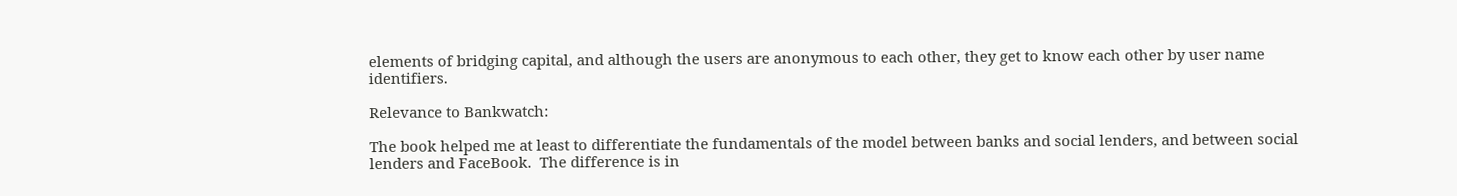elements of bridging capital, and although the users are anonymous to each other, they get to know each other by user name identifiers.

Relevance to Bankwatch:

The book helped me at least to differentiate the fundamentals of the model between banks and social lenders, and between social lenders and FaceBook.  The difference is in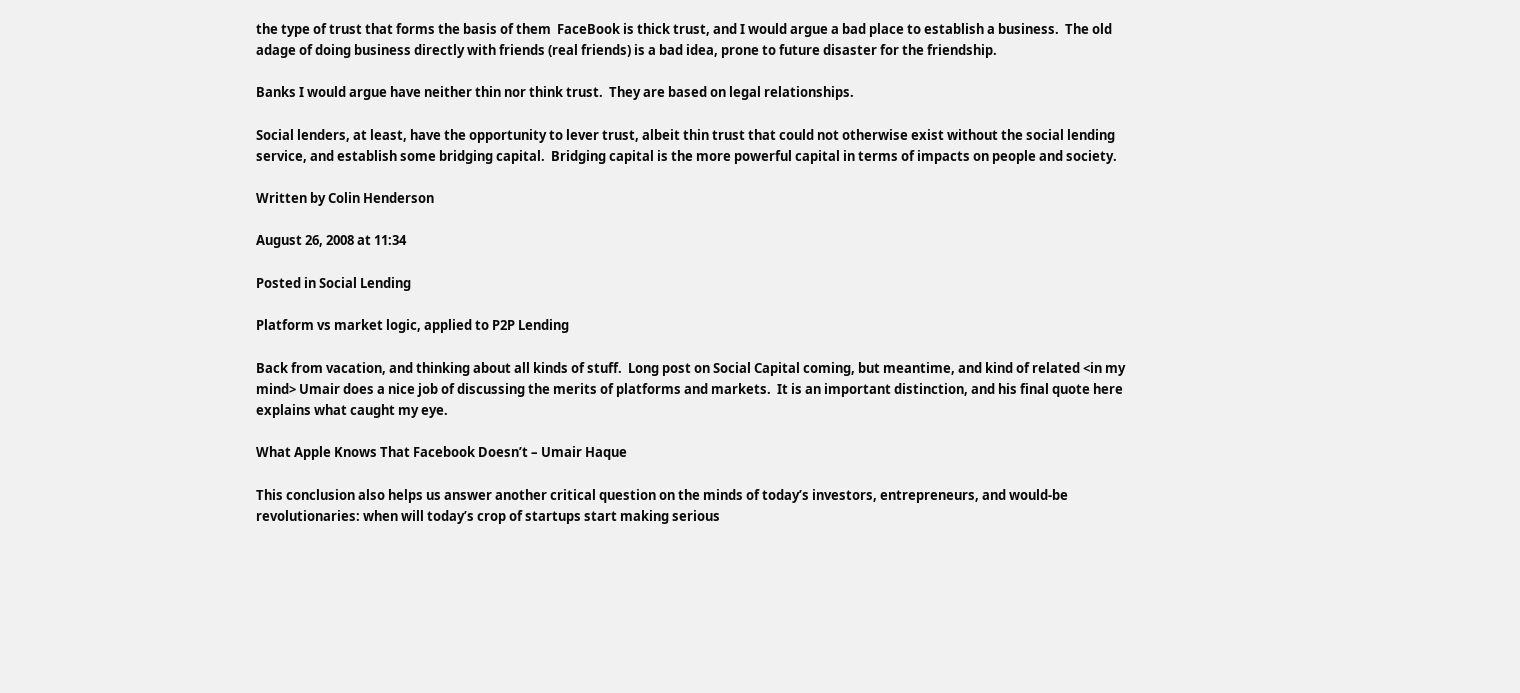the type of trust that forms the basis of them  FaceBook is thick trust, and I would argue a bad place to establish a business.  The old adage of doing business directly with friends (real friends) is a bad idea, prone to future disaster for the friendship.

Banks I would argue have neither thin nor think trust.  They are based on legal relationships.

Social lenders, at least, have the opportunity to lever trust, albeit thin trust that could not otherwise exist without the social lending service, and establish some bridging capital.  Bridging capital is the more powerful capital in terms of impacts on people and society.

Written by Colin Henderson

August 26, 2008 at 11:34

Posted in Social Lending

Platform vs market logic, applied to P2P Lending

Back from vacation, and thinking about all kinds of stuff.  Long post on Social Capital coming, but meantime, and kind of related <in my mind> Umair does a nice job of discussing the merits of platforms and markets.  It is an important distinction, and his final quote here explains what caught my eye.

What Apple Knows That Facebook Doesn’t – Umair Haque

This conclusion also helps us answer another critical question on the minds of today’s investors, entrepreneurs, and would-be revolutionaries: when will today’s crop of startups start making serious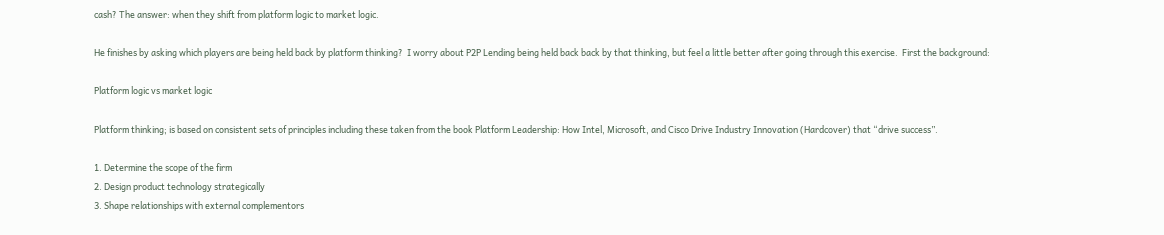cash? The answer: when they shift from platform logic to market logic.

He finishes by asking which players are being held back by platform thinking?  I worry about P2P Lending being held back back by that thinking, but feel a little better after going through this exercise.  First the background:

Platform logic vs market logic

Platform thinking; is based on consistent sets of principles including these taken from the book Platform Leadership: How Intel, Microsoft, and Cisco Drive Industry Innovation (Hardcover) that “drive success”.

1. Determine the scope of the firm
2. Design product technology strategically
3. Shape relationships with external complementors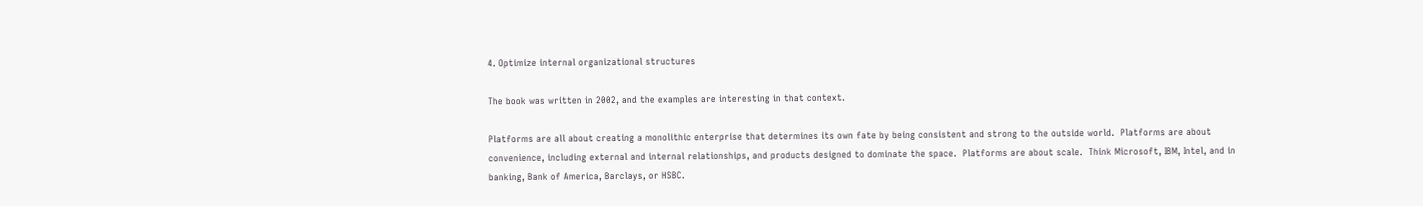4. Optimize internal organizational structures

The book was written in 2002, and the examples are interesting in that context.

Platforms are all about creating a monolithic enterprise that determines its own fate by being consistent and strong to the outside world.  Platforms are about convenience, including external and internal relationships, and products designed to dominate the space.  Platforms are about scale.  Think Microsoft, IBM, Intel, and in banking, Bank of America, Barclays, or HSBC.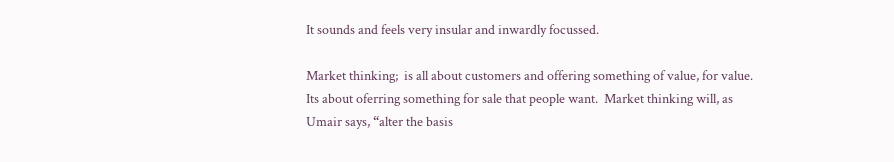It sounds and feels very insular and inwardly focussed.

Market thinking;  is all about customers and offering something of value, for value.  Its about oferring something for sale that people want.  Market thinking will, as Umair says, “alter the basis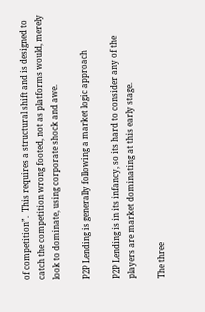of competition”.  This requires a structural shift and is designed to catch the competition wrong footed, not as platforms would, merely look to dominate, using corporate shock and awe.

P2P Lending is generally following a market logic approach

P2P Lending is in its infancy, so its hard to consider any of the players are market dominating at this early stage.

The three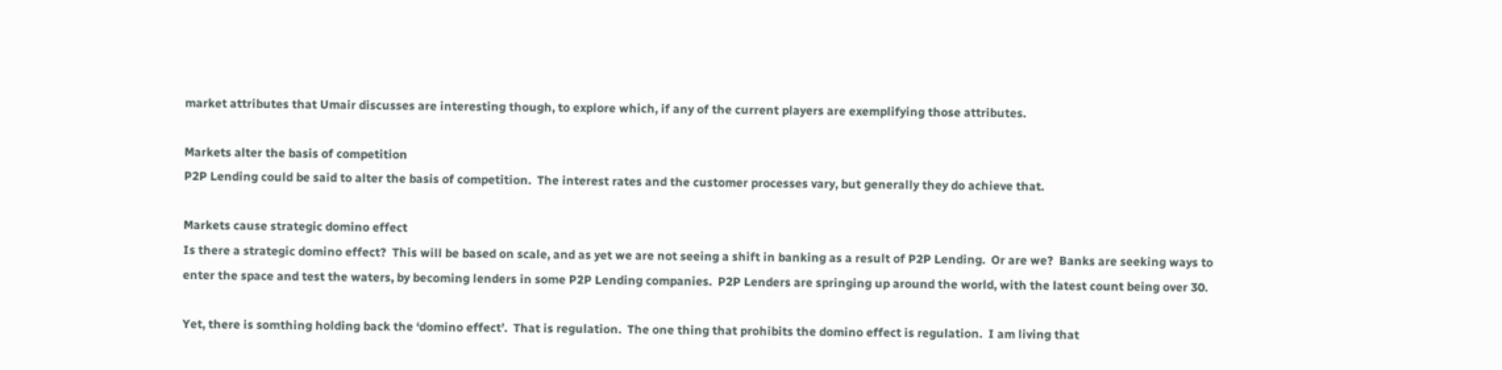market attributes that Umair discusses are interesting though, to explore which, if any of the current players are exemplifying those attributes.

Markets alter the basis of competition
P2P Lending could be said to alter the basis of competition.  The interest rates and the customer processes vary, but generally they do achieve that.

Markets cause strategic domino effect
Is there a strategic domino effect?  This will be based on scale, and as yet we are not seeing a shift in banking as a result of P2P Lending.  Or are we?  Banks are seeking ways to enter the space and test the waters, by becoming lenders in some P2P Lending companies.  P2P Lenders are springing up around the world, with the latest count being over 30.

Yet, there is somthing holding back the ‘domino effect’.  That is regulation.  The one thing that prohibits the domino effect is regulation.  I am living that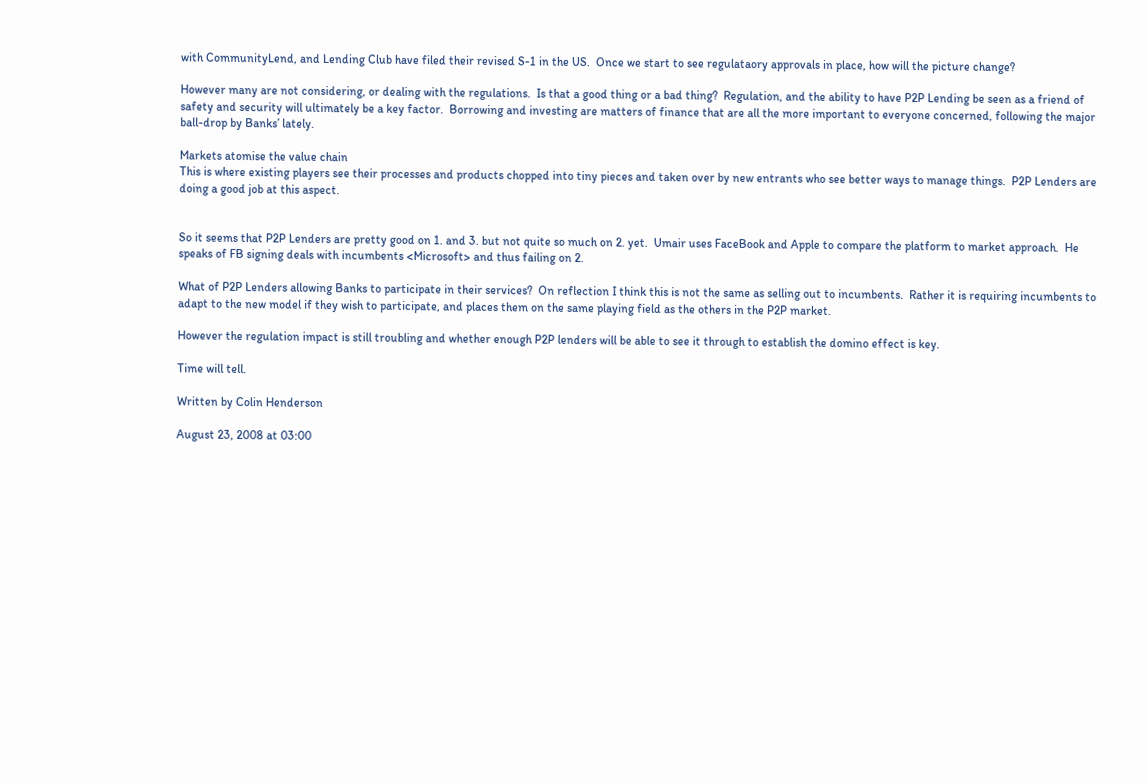with CommunityLend, and Lending Club have filed their revised S-1 in the US.  Once we start to see regulataory approvals in place, how will the picture change?

However many are not considering, or dealing with the regulations.  Is that a good thing or a bad thing?  Regulation, and the ability to have P2P Lending be seen as a friend of safety and security will ultimately be a key factor.  Borrowing and investing are matters of finance that are all the more important to everyone concerned, following the major ball-drop by Banks’ lately.

Markets atomise the value chain
This is where existing players see their processes and products chopped into tiny pieces and taken over by new entrants who see better ways to manage things.  P2P Lenders are doing a good job at this aspect.


So it seems that P2P Lenders are pretty good on 1. and 3. but not quite so much on 2. yet.  Umair uses FaceBook and Apple to compare the platform to market approach.  He speaks of FB signing deals with incumbents <Microsoft> and thus failing on 2.

What of P2P Lenders allowing Banks to participate in their services?  On reflection I think this is not the same as selling out to incumbents.  Rather it is requiring incumbents to adapt to the new model if they wish to participate, and places them on the same playing field as the others in the P2P market.

However the regulation impact is still troubling and whether enough P2P lenders will be able to see it through to establish the domino effect is key.

Time will tell.

Written by Colin Henderson

August 23, 2008 at 03:00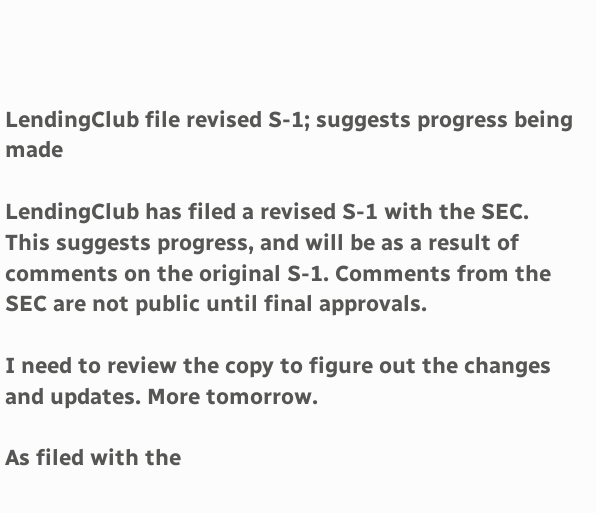LendingClub file revised S-1; suggests progress being made

LendingClub has filed a revised S-1 with the SEC. This suggests progress, and will be as a result of comments on the original S-1. Comments from the SEC are not public until final approvals.

I need to review the copy to figure out the changes and updates. More tomorrow.

As filed with the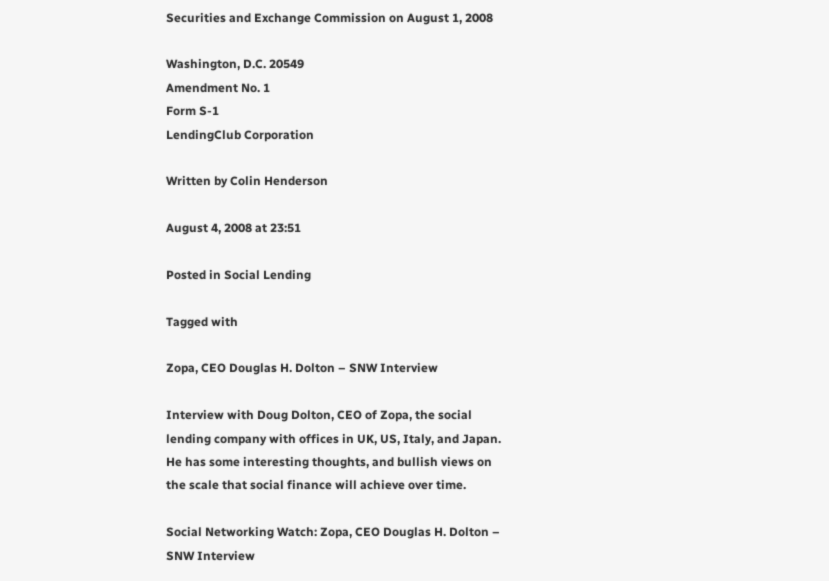Securities and Exchange Commission on August 1, 2008

Washington, D.C. 20549
Amendment No. 1
Form S-1
LendingClub Corporation

Written by Colin Henderson

August 4, 2008 at 23:51

Posted in Social Lending

Tagged with

Zopa, CEO Douglas H. Dolton – SNW Interview

Interview with Doug Dolton, CEO of Zopa, the social lending company with offices in UK, US, Italy, and Japan. He has some interesting thoughts, and bullish views on the scale that social finance will achieve over time.

Social Networking Watch: Zopa, CEO Douglas H. Dolton – SNW Interview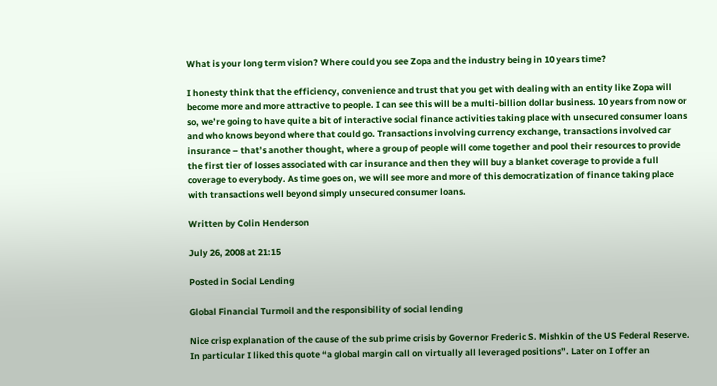What is your long term vision? Where could you see Zopa and the industry being in 10 years time?

I honesty think that the efficiency, convenience and trust that you get with dealing with an entity like Zopa will become more and more attractive to people. I can see this will be a multi-billion dollar business. 10 years from now or so, we’re going to have quite a bit of interactive social finance activities taking place with unsecured consumer loans and who knows beyond where that could go. Transactions involving currency exchange, transactions involved car insurance – that’s another thought, where a group of people will come together and pool their resources to provide the first tier of losses associated with car insurance and then they will buy a blanket coverage to provide a full coverage to everybody. As time goes on, we will see more and more of this democratization of finance taking place with transactions well beyond simply unsecured consumer loans.

Written by Colin Henderson

July 26, 2008 at 21:15

Posted in Social Lending

Global Financial Turmoil and the responsibility of social lending

Nice crisp explanation of the cause of the sub prime crisis by Governor Frederic S. Mishkin of the US Federal Reserve. In particular I liked this quote “a global margin call on virtually all leveraged positions”. Later on I offer an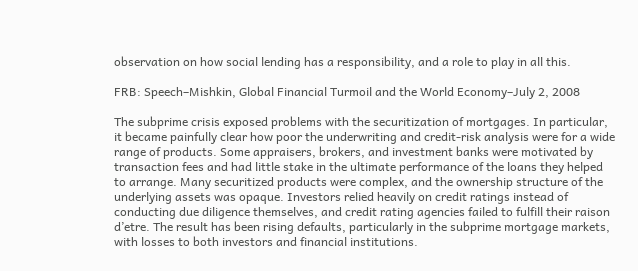observation on how social lending has a responsibility, and a role to play in all this.

FRB: Speech–Mishkin, Global Financial Turmoil and the World Economy–July 2, 2008

The subprime crisis exposed problems with the securitization of mortgages. In particular, it became painfully clear how poor the underwriting and credit-risk analysis were for a wide range of products. Some appraisers, brokers, and investment banks were motivated by transaction fees and had little stake in the ultimate performance of the loans they helped to arrange. Many securitized products were complex, and the ownership structure of the underlying assets was opaque. Investors relied heavily on credit ratings instead of conducting due diligence themselves, and credit rating agencies failed to fulfill their raison d’etre. The result has been rising defaults, particularly in the subprime mortgage markets, with losses to both investors and financial institutions.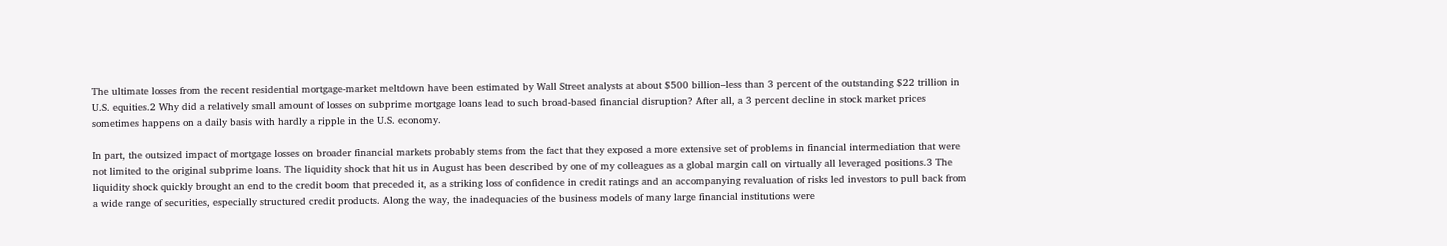The ultimate losses from the recent residential mortgage-market meltdown have been estimated by Wall Street analysts at about $500 billion–less than 3 percent of the outstanding $22 trillion in U.S. equities.2 Why did a relatively small amount of losses on subprime mortgage loans lead to such broad-based financial disruption? After all, a 3 percent decline in stock market prices sometimes happens on a daily basis with hardly a ripple in the U.S. economy.

In part, the outsized impact of mortgage losses on broader financial markets probably stems from the fact that they exposed a more extensive set of problems in financial intermediation that were not limited to the original subprime loans. The liquidity shock that hit us in August has been described by one of my colleagues as a global margin call on virtually all leveraged positions.3 The liquidity shock quickly brought an end to the credit boom that preceded it, as a striking loss of confidence in credit ratings and an accompanying revaluation of risks led investors to pull back from a wide range of securities, especially structured credit products. Along the way, the inadequacies of the business models of many large financial institutions were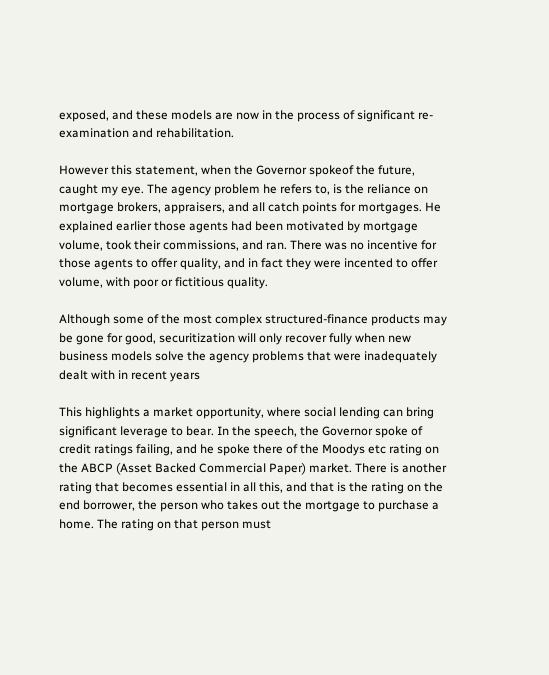exposed, and these models are now in the process of significant re-examination and rehabilitation.

However this statement, when the Governor spokeof the future, caught my eye. The agency problem he refers to, is the reliance on mortgage brokers, appraisers, and all catch points for mortgages. He explained earlier those agents had been motivated by mortgage volume, took their commissions, and ran. There was no incentive for those agents to offer quality, and in fact they were incented to offer volume, with poor or fictitious quality.

Although some of the most complex structured-finance products may be gone for good, securitization will only recover fully when new business models solve the agency problems that were inadequately dealt with in recent years

This highlights a market opportunity, where social lending can bring significant leverage to bear. In the speech, the Governor spoke of credit ratings failing, and he spoke there of the Moodys etc rating on the ABCP (Asset Backed Commercial Paper) market. There is another rating that becomes essential in all this, and that is the rating on the end borrower, the person who takes out the mortgage to purchase a home. The rating on that person must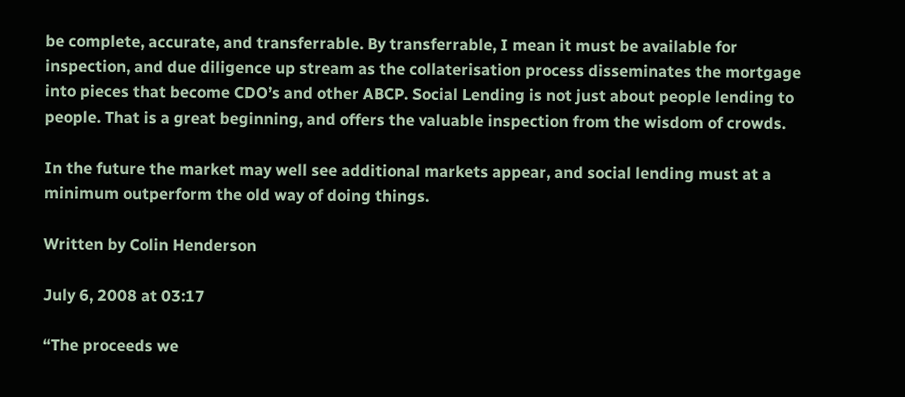be complete, accurate, and transferrable. By transferrable, I mean it must be available for inspection, and due diligence up stream as the collaterisation process disseminates the mortgage into pieces that become CDO’s and other ABCP. Social Lending is not just about people lending to people. That is a great beginning, and offers the valuable inspection from the wisdom of crowds.

In the future the market may well see additional markets appear, and social lending must at a minimum outperform the old way of doing things.

Written by Colin Henderson

July 6, 2008 at 03:17

“The proceeds we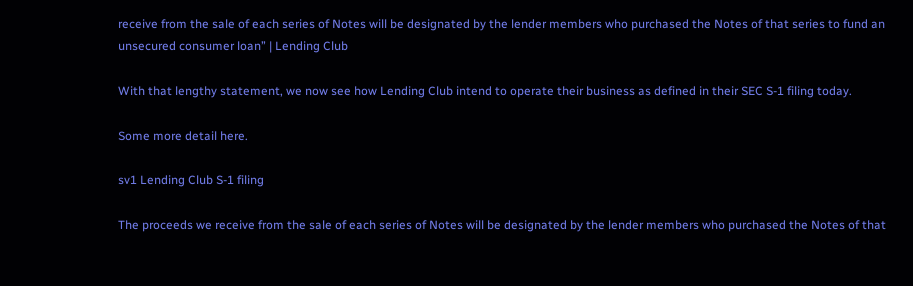receive from the sale of each series of Notes will be designated by the lender members who purchased the Notes of that series to fund an unsecured consumer loan” | Lending Club

With that lengthy statement, we now see how Lending Club intend to operate their business as defined in their SEC S-1 filing today.

Some more detail here.

sv1 Lending Club S-1 filing

The proceeds we receive from the sale of each series of Notes will be designated by the lender members who purchased the Notes of that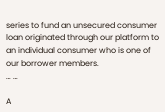series to fund an unsecured consumer loan originated through our platform to an individual consumer who is one of our borrower members.
… …

A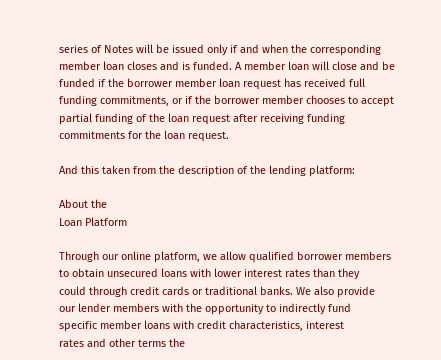series of Notes will be issued only if and when the corresponding member loan closes and is funded. A member loan will close and be funded if the borrower member loan request has received full funding commitments, or if the borrower member chooses to accept partial funding of the loan request after receiving funding commitments for the loan request.

And this taken from the description of the lending platform:

About the
Loan Platform

Through our online platform, we allow qualified borrower members
to obtain unsecured loans with lower interest rates than they
could through credit cards or traditional banks. We also provide
our lender members with the opportunity to indirectly fund
specific member loans with credit characteristics, interest
rates and other terms the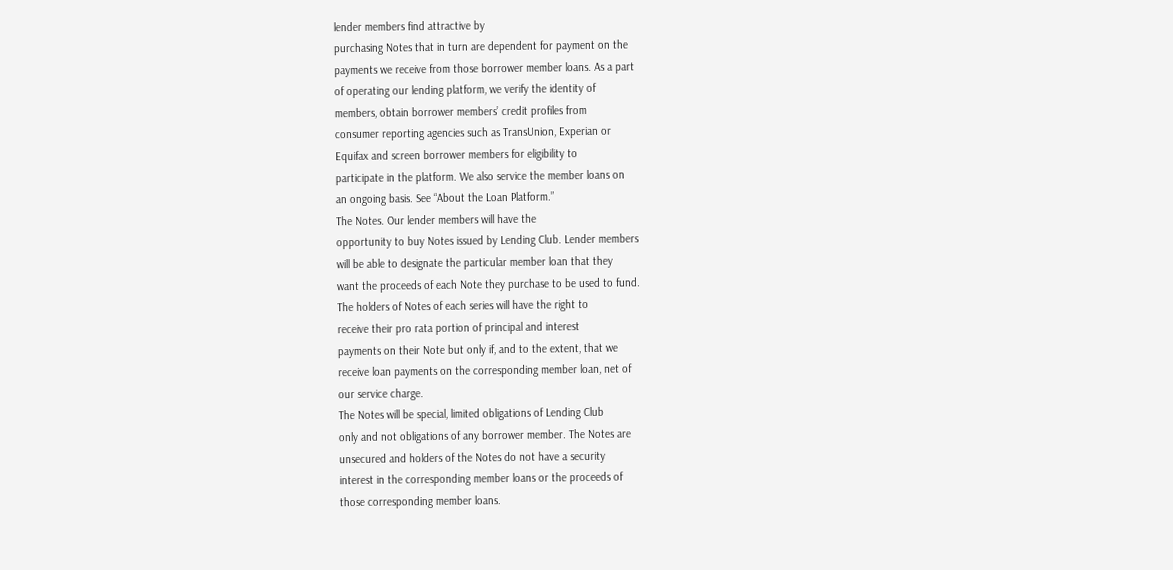lender members find attractive by
purchasing Notes that in turn are dependent for payment on the
payments we receive from those borrower member loans. As a part
of operating our lending platform, we verify the identity of
members, obtain borrower members’ credit profiles from
consumer reporting agencies such as TransUnion, Experian or
Equifax and screen borrower members for eligibility to
participate in the platform. We also service the member loans on
an ongoing basis. See “About the Loan Platform.”
The Notes. Our lender members will have the
opportunity to buy Notes issued by Lending Club. Lender members
will be able to designate the particular member loan that they
want the proceeds of each Note they purchase to be used to fund.
The holders of Notes of each series will have the right to
receive their pro rata portion of principal and interest
payments on their Note but only if, and to the extent, that we
receive loan payments on the corresponding member loan, net of
our service charge.
The Notes will be special, limited obligations of Lending Club
only and not obligations of any borrower member. The Notes are
unsecured and holders of the Notes do not have a security
interest in the corresponding member loans or the proceeds of
those corresponding member loans.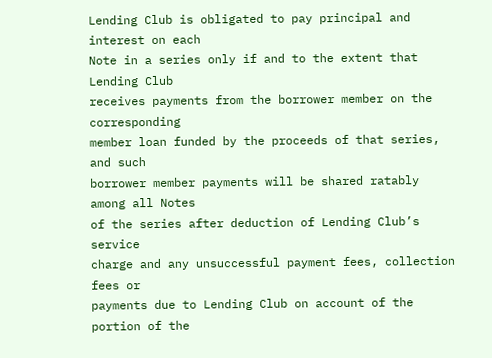Lending Club is obligated to pay principal and interest on each
Note in a series only if and to the extent that Lending Club
receives payments from the borrower member on the corresponding
member loan funded by the proceeds of that series, and such
borrower member payments will be shared ratably among all Notes
of the series after deduction of Lending Club’s service
charge and any unsuccessful payment fees, collection fees or
payments due to Lending Club on account of the portion of the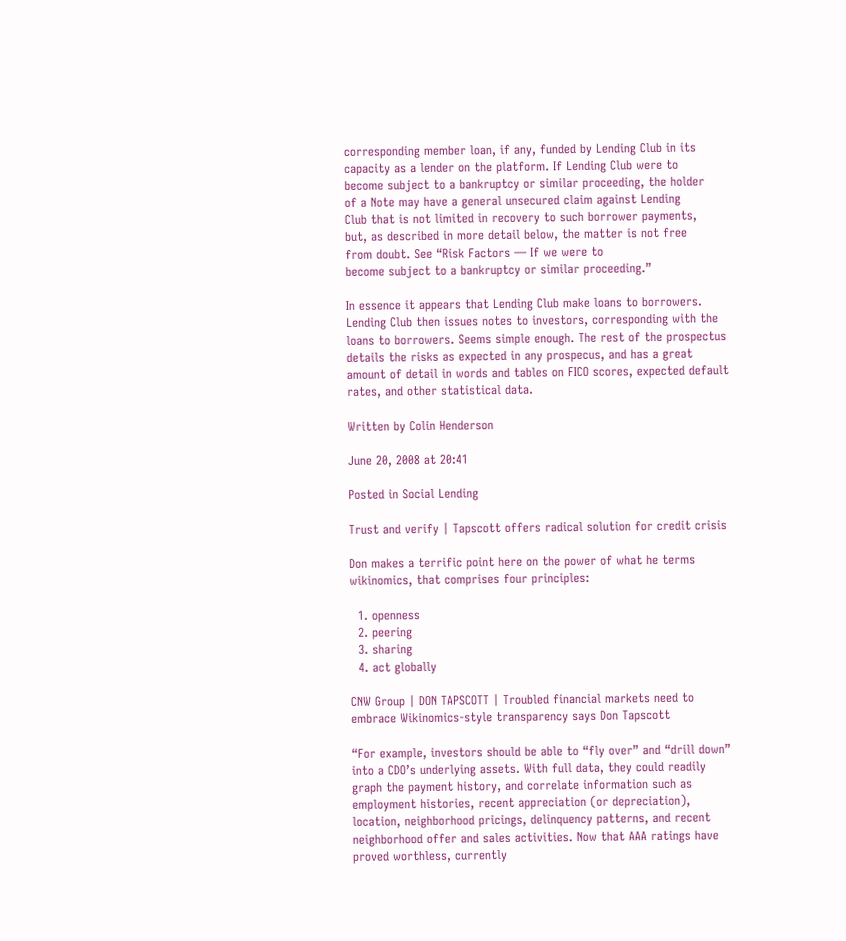corresponding member loan, if any, funded by Lending Club in its
capacity as a lender on the platform. If Lending Club were to
become subject to a bankruptcy or similar proceeding, the holder
of a Note may have a general unsecured claim against Lending
Club that is not limited in recovery to such borrower payments,
but, as described in more detail below, the matter is not free
from doubt. See “Risk Factors — If we were to
become subject to a bankruptcy or similar proceeding.”

In essence it appears that Lending Club make loans to borrowers. Lending Club then issues notes to investors, corresponding with the loans to borrowers. Seems simple enough. The rest of the prospectus details the risks as expected in any prospecus, and has a great amount of detail in words and tables on FICO scores, expected default rates, and other statistical data.

Written by Colin Henderson

June 20, 2008 at 20:41

Posted in Social Lending

Trust and verify | Tapscott offers radical solution for credit crisis

Don makes a terrific point here on the power of what he terms wikinomics, that comprises four principles:

  1. openness
  2. peering
  3. sharing
  4. act globally

CNW Group | DON TAPSCOTT | Troubled financial markets need to embrace Wikinomics-style transparency says Don Tapscott

“For example, investors should be able to “fly over” and “drill down” into a CDO’s underlying assets. With full data, they could readily graph the payment history, and correlate information such as employment histories, recent appreciation (or depreciation), location, neighborhood pricings, delinquency patterns, and recent neighborhood offer and sales activities. Now that AAA ratings have proved worthless, currently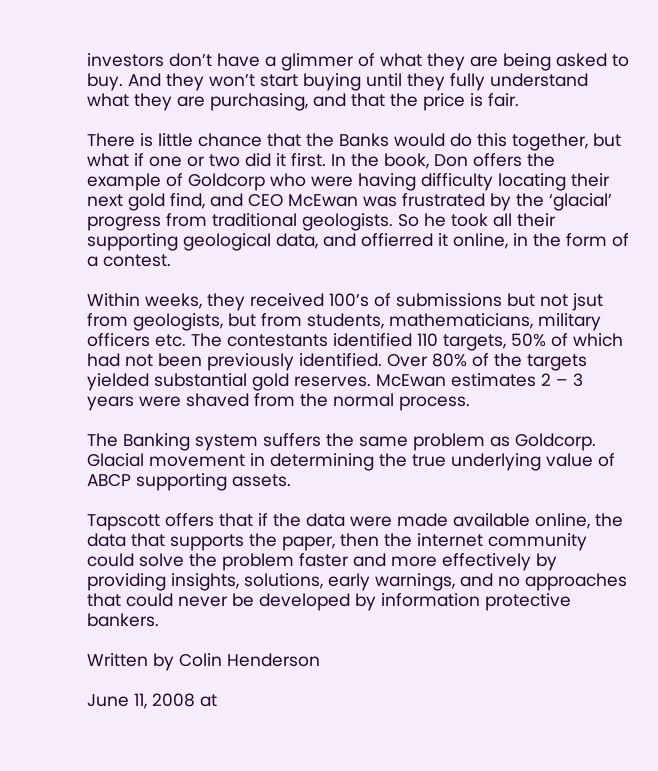investors don’t have a glimmer of what they are being asked to buy. And they won’t start buying until they fully understand what they are purchasing, and that the price is fair.

There is little chance that the Banks would do this together, but what if one or two did it first. In the book, Don offers the example of Goldcorp who were having difficulty locating their next gold find, and CEO McEwan was frustrated by the ‘glacial’ progress from traditional geologists. So he took all their supporting geological data, and offierred it online, in the form of a contest.

Within weeks, they received 100’s of submissions but not jsut from geologists, but from students, mathematicians, military officers etc. The contestants identified 110 targets, 50% of which had not been previously identified. Over 80% of the targets yielded substantial gold reserves. McEwan estimates 2 – 3 years were shaved from the normal process.

The Banking system suffers the same problem as Goldcorp. Glacial movement in determining the true underlying value of ABCP supporting assets.

Tapscott offers that if the data were made available online, the data that supports the paper, then the internet community could solve the problem faster and more effectively by providing insights, solutions, early warnings, and no approaches that could never be developed by information protective bankers.

Written by Colin Henderson

June 11, 2008 at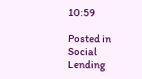10:59

Posted in Social Lending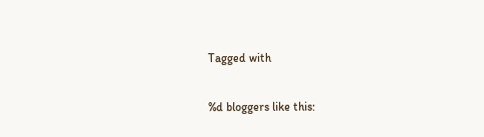Tagged with

%d bloggers like this: